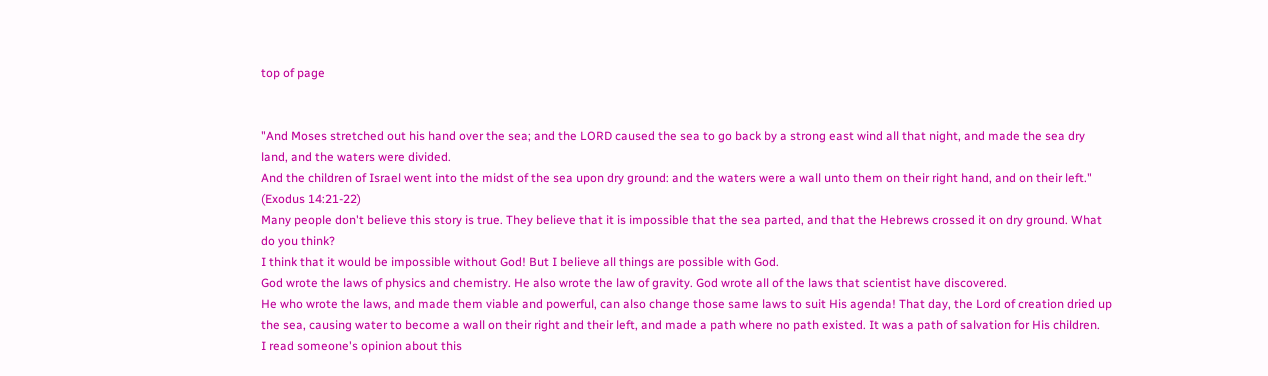top of page


"And Moses stretched out his hand over the sea; and the LORD caused the sea to go back by a strong east wind all that night, and made the sea dry land, and the waters were divided.
And the children of Israel went into the midst of the sea upon dry ground: and the waters were a wall unto them on their right hand, and on their left." (Exodus 14:21-22)
Many people don't believe this story is true. They believe that it is impossible that the sea parted, and that the Hebrews crossed it on dry ground. What do you think?
I think that it would be impossible without God! But I believe all things are possible with God.
God wrote the laws of physics and chemistry. He also wrote the law of gravity. God wrote all of the laws that scientist have discovered.
He who wrote the laws, and made them viable and powerful, can also change those same laws to suit His agenda! That day, the Lord of creation dried up the sea, causing water to become a wall on their right and their left, and made a path where no path existed. It was a path of salvation for His children.
I read someone's opinion about this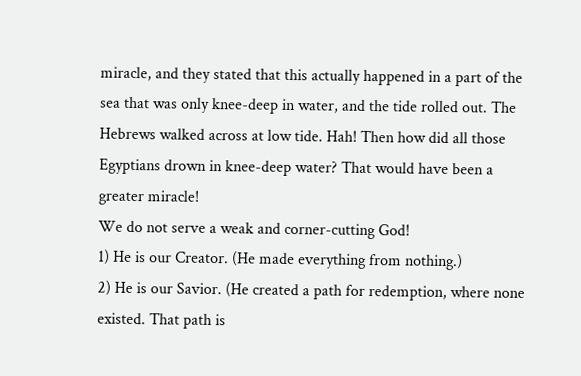miracle, and they stated that this actually happened in a part of the sea that was only knee-deep in water, and the tide rolled out. The Hebrews walked across at low tide. Hah! Then how did all those Egyptians drown in knee-deep water? That would have been a greater miracle!
We do not serve a weak and corner-cutting God!
1) He is our Creator. (He made everything from nothing.)
2) He is our Savior. (He created a path for redemption, where none existed. That path is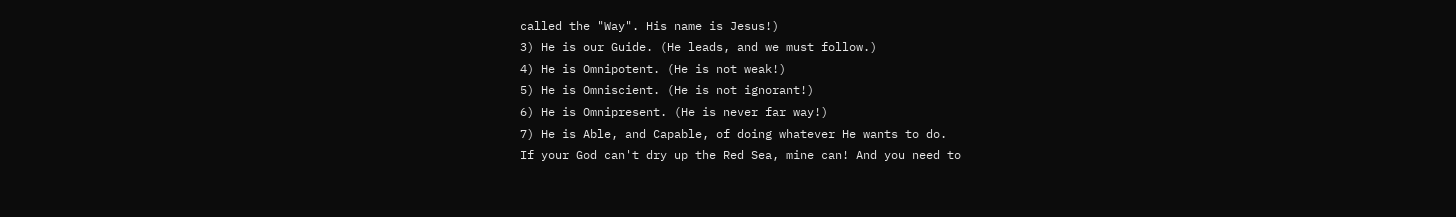called the "Way". His name is Jesus!)
3) He is our Guide. (He leads, and we must follow.)
4) He is Omnipotent. (He is not weak!)
5) He is Omniscient. (He is not ignorant!)
6) He is Omnipresent. (He is never far way!)
7) He is Able, and Capable, of doing whatever He wants to do.
If your God can't dry up the Red Sea, mine can! And you need to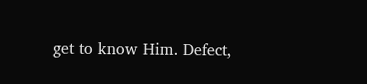get to know Him. Defect,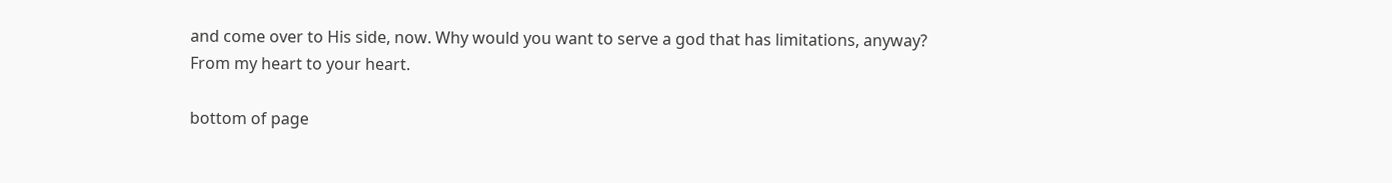and come over to His side, now. Why would you want to serve a god that has limitations, anyway?
From my heart to your heart.

bottom of page